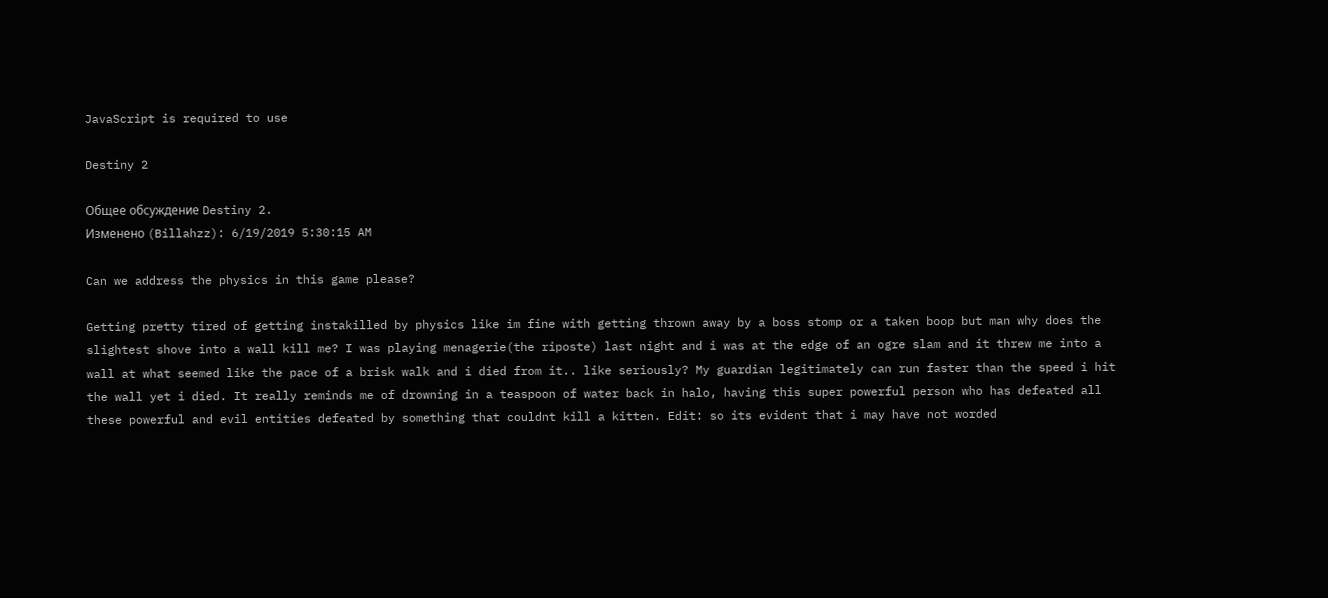JavaScript is required to use

Destiny 2

Общее обсуждение Destiny 2.
Изменено (Billahzz): 6/19/2019 5:30:15 AM

Can we address the physics in this game please?

Getting pretty tired of getting instakilled by physics like im fine with getting thrown away by a boss stomp or a taken boop but man why does the slightest shove into a wall kill me? I was playing menagerie(the riposte) last night and i was at the edge of an ogre slam and it threw me into a wall at what seemed like the pace of a brisk walk and i died from it.. like seriously? My guardian legitimately can run faster than the speed i hit the wall yet i died. It really reminds me of drowning in a teaspoon of water back in halo, having this super powerful person who has defeated all these powerful and evil entities defeated by something that couldnt kill a kitten. Edit: so its evident that i may have not worded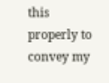this properly to convey my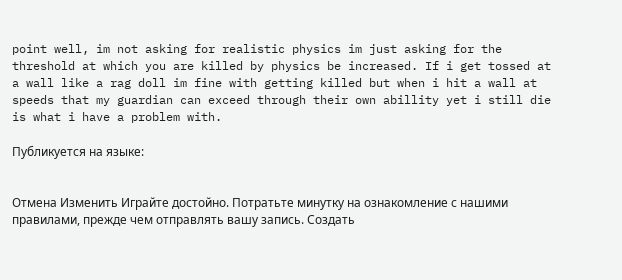point well, im not asking for realistic physics im just asking for the threshold at which you are killed by physics be increased. If i get tossed at a wall like a rag doll im fine with getting killed but when i hit a wall at speeds that my guardian can exceed through their own abillity yet i still die is what i have a problem with.

Публикуется на языке:


Отмена Изменить Играйте достойно. Потратьте минутку на ознакомление с нашими правилами, прежде чем отправлять вашу запись. Создать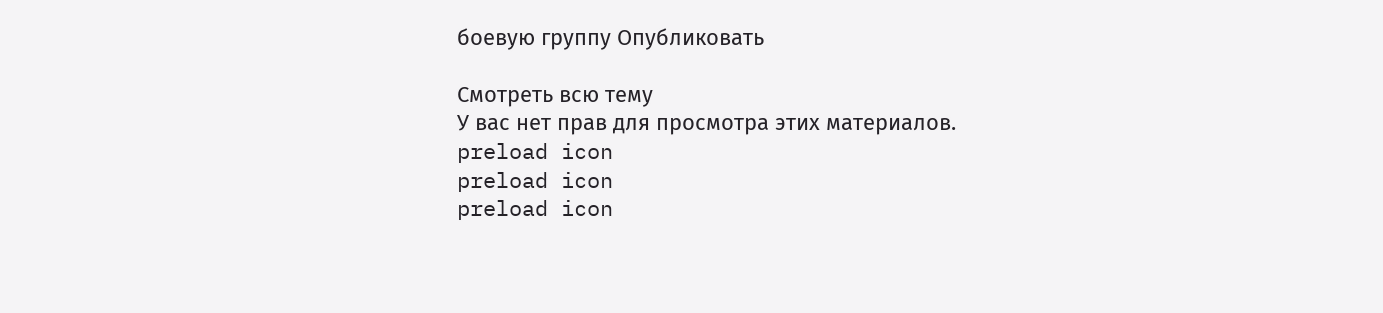боевую группу Опубликовать

Смотреть всю тему
У вас нет прав для просмотра этих материалов.
preload icon
preload icon
preload icon